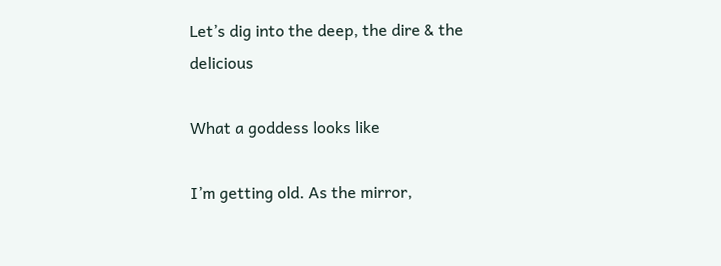Let’s dig into the deep, the dire & the delicious

What a goddess looks like

I’m getting old. As the mirror,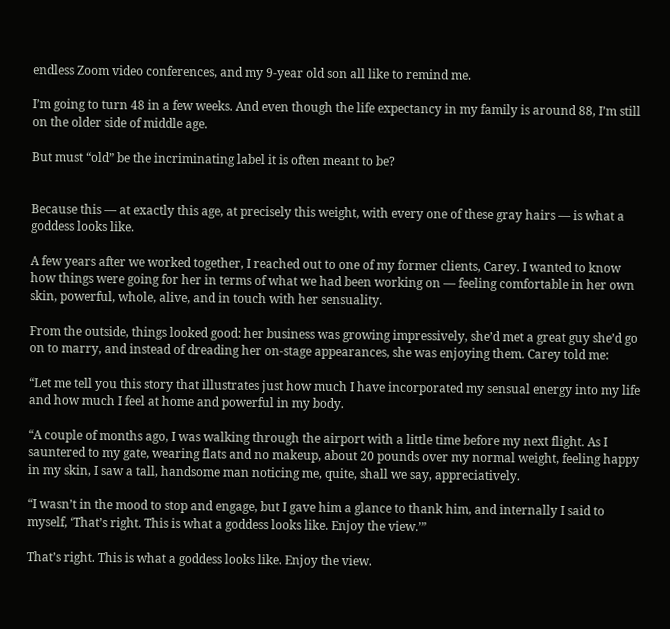endless Zoom video conferences, and my 9-year old son all like to remind me.

I’m going to turn 48 in a few weeks. And even though the life expectancy in my family is around 88, I’m still on the older side of middle age.

But must “old” be the incriminating label it is often meant to be?


Because this — at exactly this age, at precisely this weight, with every one of these gray hairs — is what a goddess looks like.

A few years after we worked together, I reached out to one of my former clients, Carey. I wanted to know how things were going for her in terms of what we had been working on — feeling comfortable in her own skin, powerful, whole, alive, and in touch with her sensuality.

From the outside, things looked good: her business was growing impressively, she’d met a great guy she’d go on to marry, and instead of dreading her on-stage appearances, she was enjoying them. Carey told me:

“Let me tell you this story that illustrates just how much I have incorporated my sensual energy into my life and how much I feel at home and powerful in my body.

“A couple of months ago, I was walking through the airport with a little time before my next flight. As I sauntered to my gate, wearing flats and no makeup, about 20 pounds over my normal weight, feeling happy in my skin, I saw a tall, handsome man noticing me, quite, shall we say, appreciatively.

“I wasn’t in the mood to stop and engage, but I gave him a glance to thank him, and internally I said to myself, ‘That’s right. This is what a goddess looks like. Enjoy the view.’”

That’s right. This is what a goddess looks like. Enjoy the view.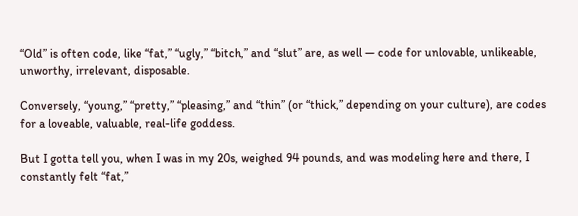“Old” is often code, like “fat,” “ugly,” “bitch,” and “slut” are, as well — code for unlovable, unlikeable, unworthy, irrelevant, disposable.

Conversely, “young,” “pretty,” “pleasing,” and “thin” (or “thick,” depending on your culture), are codes for a loveable, valuable, real-life goddess.

But I gotta tell you, when I was in my 20s, weighed 94 pounds, and was modeling here and there, I constantly felt “fat,”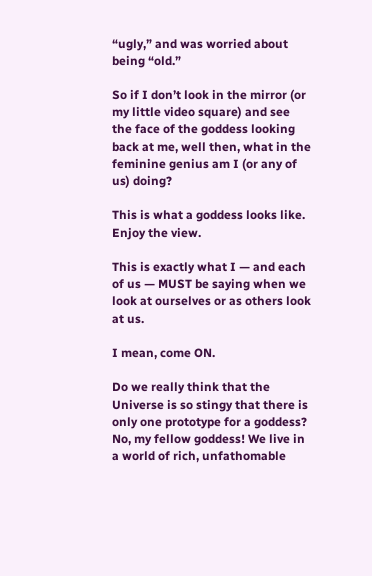“ugly,” and was worried about being “old.”

So if I don’t look in the mirror (or my little video square) and see the face of the goddess looking back at me, well then, what in the feminine genius am I (or any of us) doing?

This is what a goddess looks like. Enjoy the view.

This is exactly what I — and each of us — MUST be saying when we look at ourselves or as others look at us.

I mean, come ON.

Do we really think that the Universe is so stingy that there is only one prototype for a goddess? No, my fellow goddess! We live in a world of rich, unfathomable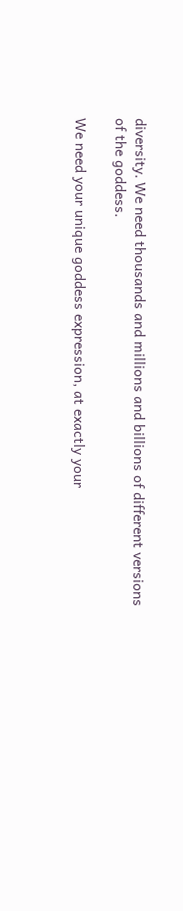diversity. We need thousands and millions and billions of different versions of the goddess.

We need your unique goddess expression, at exactly your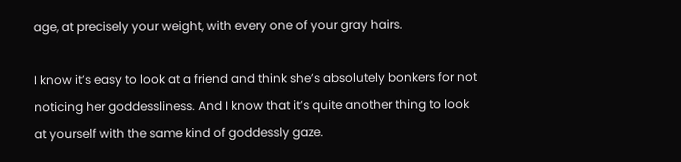age, at precisely your weight, with every one of your gray hairs.

I know it’s easy to look at a friend and think she’s absolutely bonkers for not noticing her goddessliness. And I know that it’s quite another thing to look at yourself with the same kind of goddessly gaze.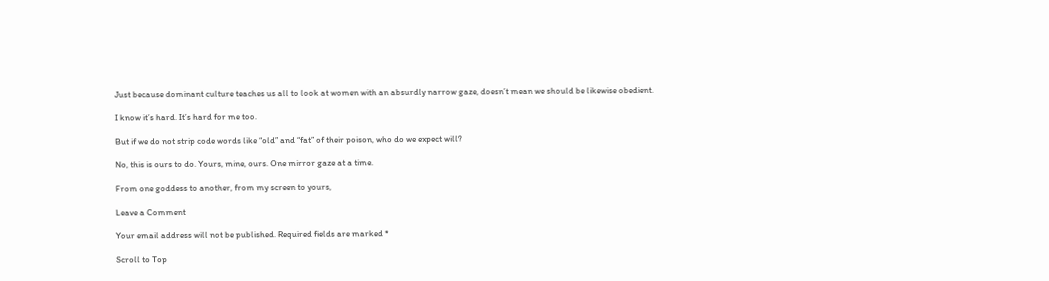Just because dominant culture teaches us all to look at women with an absurdly narrow gaze, doesn’t mean we should be likewise obedient.

I know it’s hard. It’s hard for me too.

But if we do not strip code words like “old” and “fat” of their poison, who do we expect will?

No, this is ours to do. Yours, mine, ours. One mirror gaze at a time.

From one goddess to another, from my screen to yours,

Leave a Comment

Your email address will not be published. Required fields are marked *

Scroll to Top